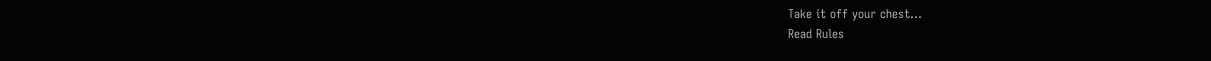Take it off your chest...
Read Rules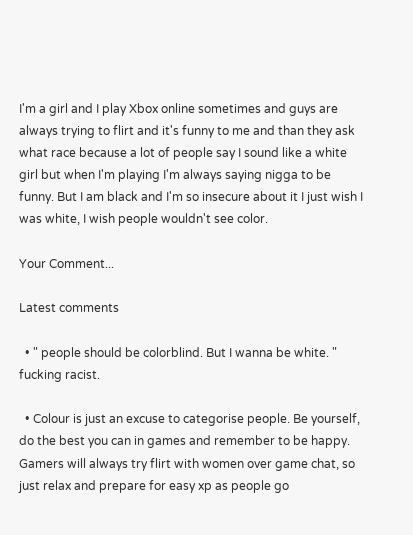I'm a girl and I play Xbox online sometimes and guys are always trying to flirt and it's funny to me and than they ask what race because a lot of people say I sound like a white girl but when I'm playing I'm always saying nigga to be funny. But I am black and I'm so insecure about it I just wish I was white, I wish people wouldn't see color.

Your Comment...

Latest comments

  • " people should be colorblind. But I wanna be white. " fucking racist.

  • Colour is just an excuse to categorise people. Be yourself, do the best you can in games and remember to be happy. Gamers will always try flirt with women over game chat, so just relax and prepare for easy xp as people go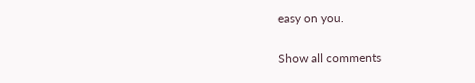easy on you.

Show all comments